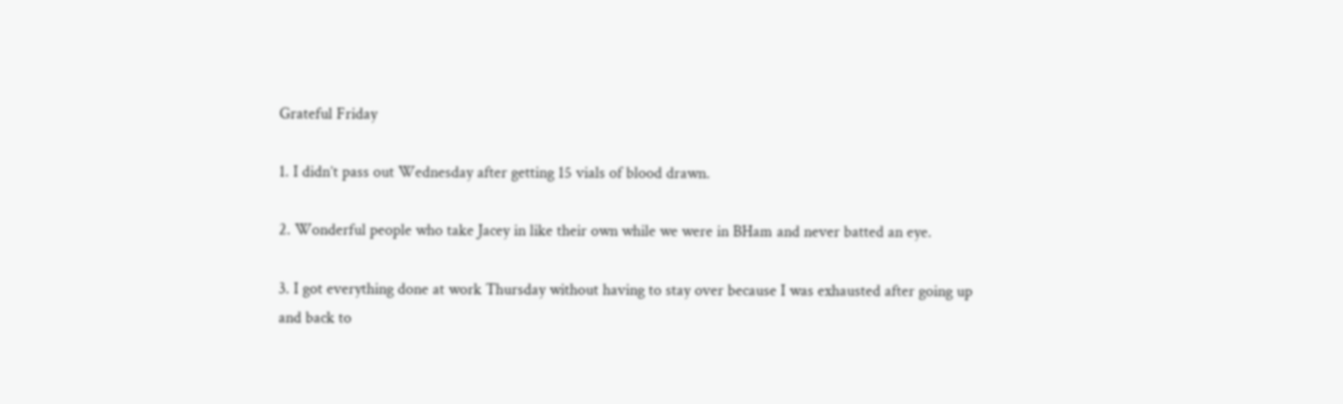Grateful Friday

1. I didn’t pass out Wednesday after getting 15 vials of blood drawn.

2. Wonderful people who take Jacey in like their own while we were in BHam and never batted an eye.

3. I got everything done at work Thursday without having to stay over because I was exhausted after going up and back to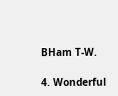BHam T-W.

4. Wonderful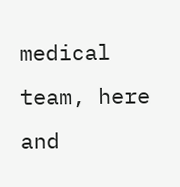medical team, here and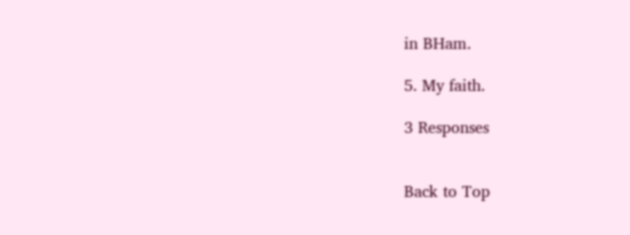in BHam.

5. My faith.

3 Responses


Back to Top